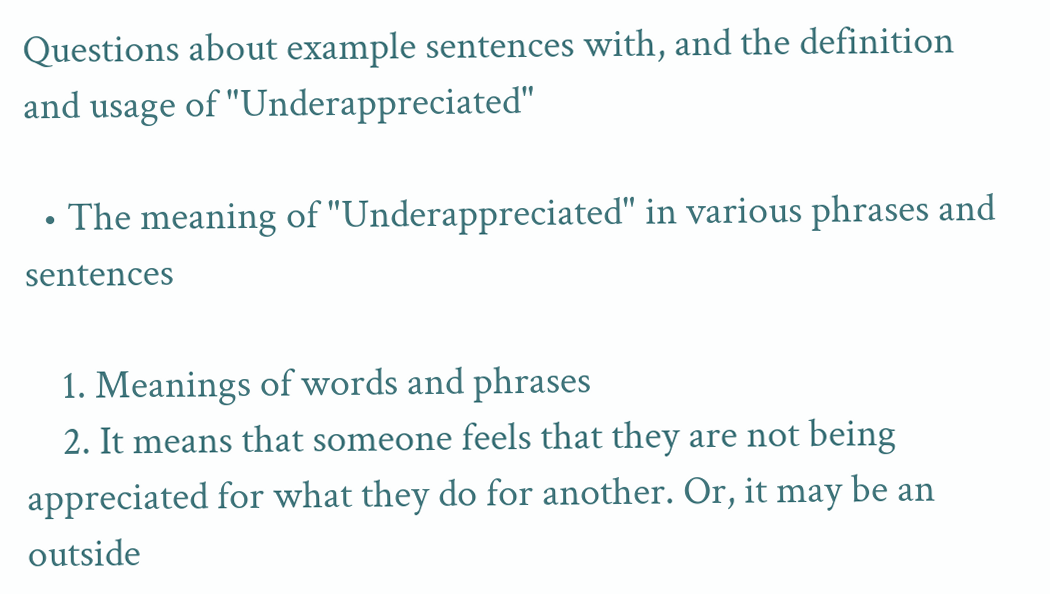Questions about example sentences with, and the definition and usage of "Underappreciated"

  • The meaning of "Underappreciated" in various phrases and sentences

    1. Meanings of words and phrases
    2. It means that someone feels that they are not being appreciated for what they do for another. Or, it may be an outside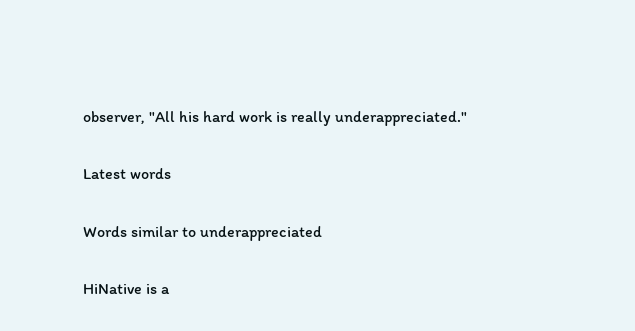observer, "All his hard work is really underappreciated."

Latest words

Words similar to underappreciated

HiNative is a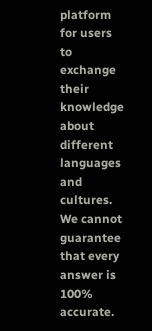platform for users to exchange their knowledge about different languages and cultures. We cannot guarantee that every answer is 100% accurate.